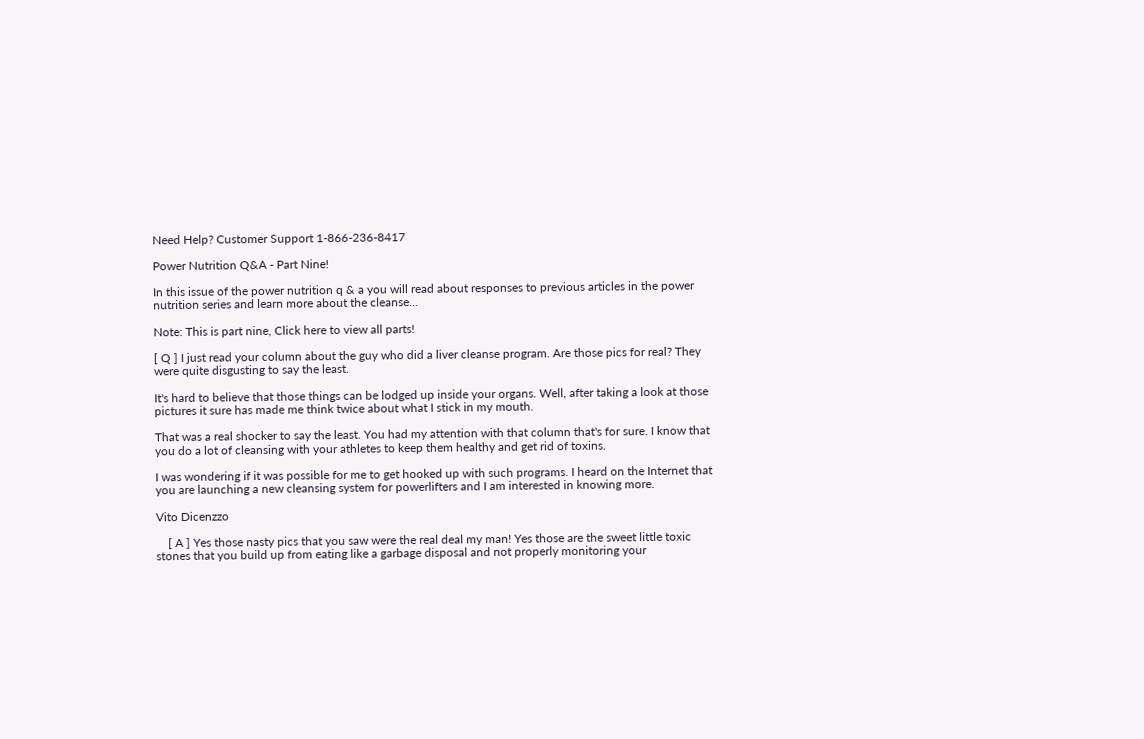Need Help? Customer Support 1-866-236-8417

Power Nutrition Q&A - Part Nine!

In this issue of the power nutrition q & a you will read about responses to previous articles in the power nutrition series and learn more about the cleanse...

Note: This is part nine, Click here to view all parts!

[ Q ] I just read your column about the guy who did a liver cleanse program. Are those pics for real? They were quite disgusting to say the least.

It's hard to believe that those things can be lodged up inside your organs. Well, after taking a look at those pictures it sure has made me think twice about what I stick in my mouth.

That was a real shocker to say the least. You had my attention with that column that's for sure. I know that you do a lot of cleansing with your athletes to keep them healthy and get rid of toxins.

I was wondering if it was possible for me to get hooked up with such programs. I heard on the Internet that you are launching a new cleansing system for powerlifters and I am interested in knowing more.

Vito Dicenzzo

    [ A ] Yes those nasty pics that you saw were the real deal my man! Yes those are the sweet little toxic stones that you build up from eating like a garbage disposal and not properly monitoring your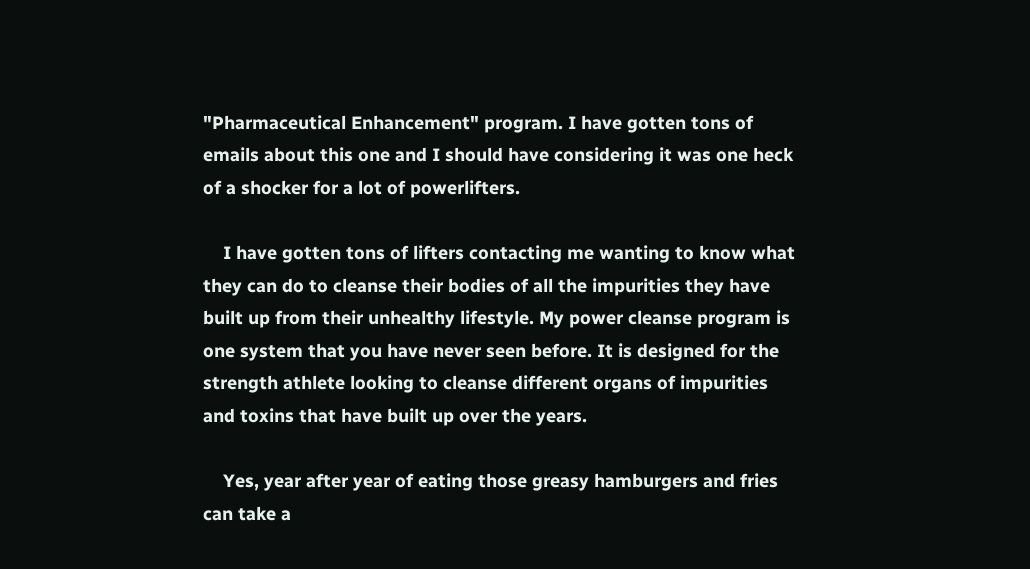"Pharmaceutical Enhancement" program. I have gotten tons of emails about this one and I should have considering it was one heck of a shocker for a lot of powerlifters.

    I have gotten tons of lifters contacting me wanting to know what they can do to cleanse their bodies of all the impurities they have built up from their unhealthy lifestyle. My power cleanse program is one system that you have never seen before. It is designed for the strength athlete looking to cleanse different organs of impurities and toxins that have built up over the years.

    Yes, year after year of eating those greasy hamburgers and fries can take a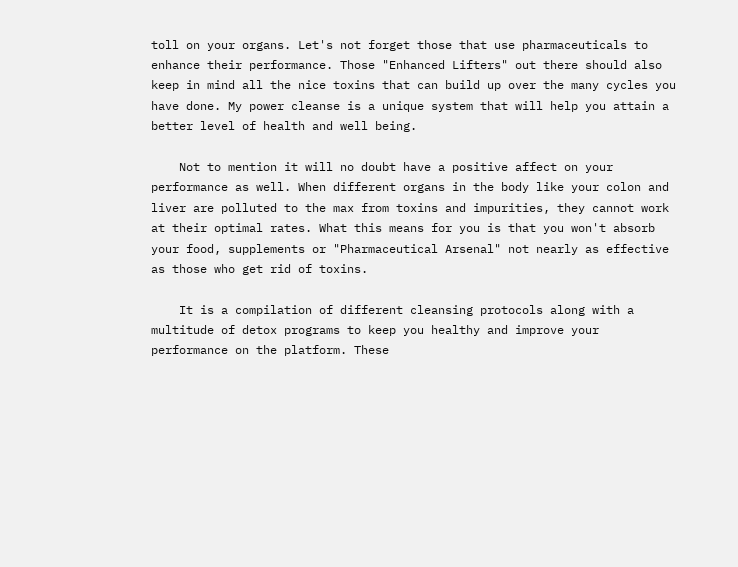toll on your organs. Let's not forget those that use pharmaceuticals to enhance their performance. Those "Enhanced Lifters" out there should also keep in mind all the nice toxins that can build up over the many cycles you have done. My power cleanse is a unique system that will help you attain a better level of health and well being.

    Not to mention it will no doubt have a positive affect on your performance as well. When different organs in the body like your colon and liver are polluted to the max from toxins and impurities, they cannot work at their optimal rates. What this means for you is that you won't absorb your food, supplements or "Pharmaceutical Arsenal" not nearly as effective as those who get rid of toxins.

    It is a compilation of different cleansing protocols along with a multitude of detox programs to keep you healthy and improve your performance on the platform. These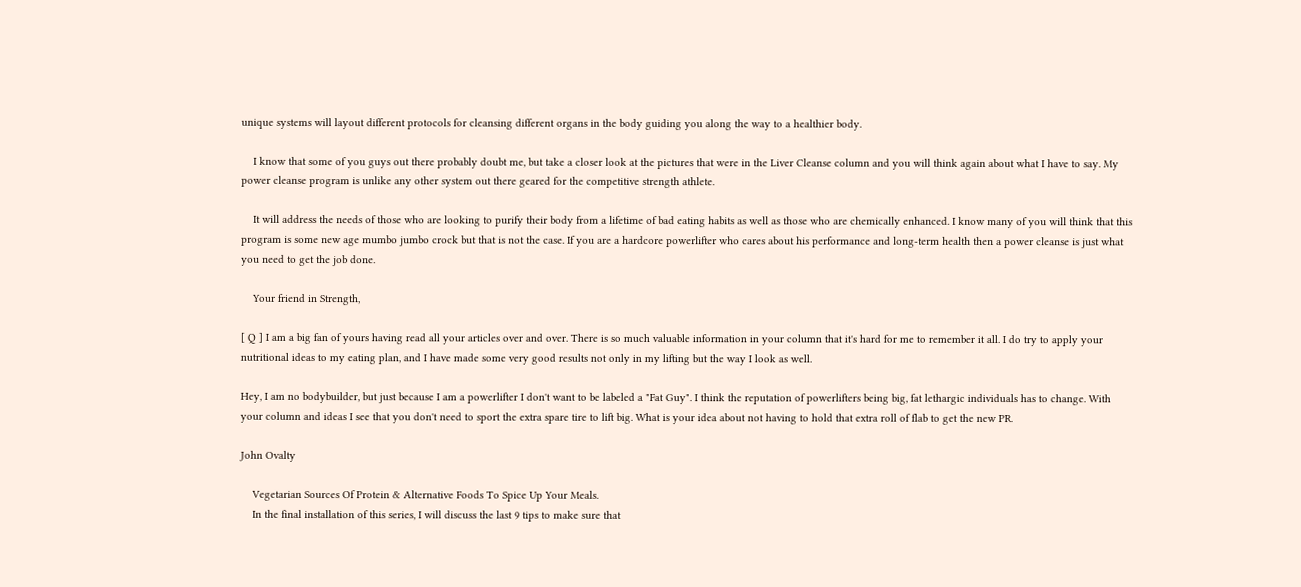unique systems will layout different protocols for cleansing different organs in the body guiding you along the way to a healthier body.

    I know that some of you guys out there probably doubt me, but take a closer look at the pictures that were in the Liver Cleanse column and you will think again about what I have to say. My power cleanse program is unlike any other system out there geared for the competitive strength athlete.

    It will address the needs of those who are looking to purify their body from a lifetime of bad eating habits as well as those who are chemically enhanced. I know many of you will think that this program is some new age mumbo jumbo crock but that is not the case. If you are a hardcore powerlifter who cares about his performance and long-term health then a power cleanse is just what you need to get the job done.

    Your friend in Strength,

[ Q ] I am a big fan of yours having read all your articles over and over. There is so much valuable information in your column that it's hard for me to remember it all. I do try to apply your nutritional ideas to my eating plan, and I have made some very good results not only in my lifting but the way I look as well.

Hey, I am no bodybuilder, but just because I am a powerlifter I don't want to be labeled a "Fat Guy". I think the reputation of powerlifters being big, fat lethargic individuals has to change. With your column and ideas I see that you don't need to sport the extra spare tire to lift big. What is your idea about not having to hold that extra roll of flab to get the new PR.

John Ovalty

    Vegetarian Sources Of Protein & Alternative Foods To Spice Up Your Meals.
    In the final installation of this series, I will discuss the last 9 tips to make sure that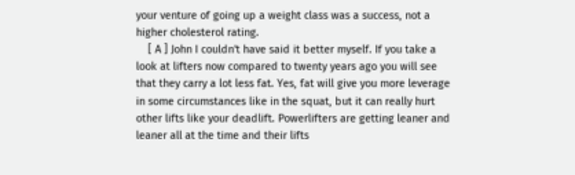your venture of going up a weight class was a success, not a higher cholesterol rating.
    [ A ] John I couldn't have said it better myself. If you take a look at lifters now compared to twenty years ago you will see that they carry a lot less fat. Yes, fat will give you more leverage in some circumstances like in the squat, but it can really hurt other lifts like your deadlift. Powerlifters are getting leaner and leaner all at the time and their lifts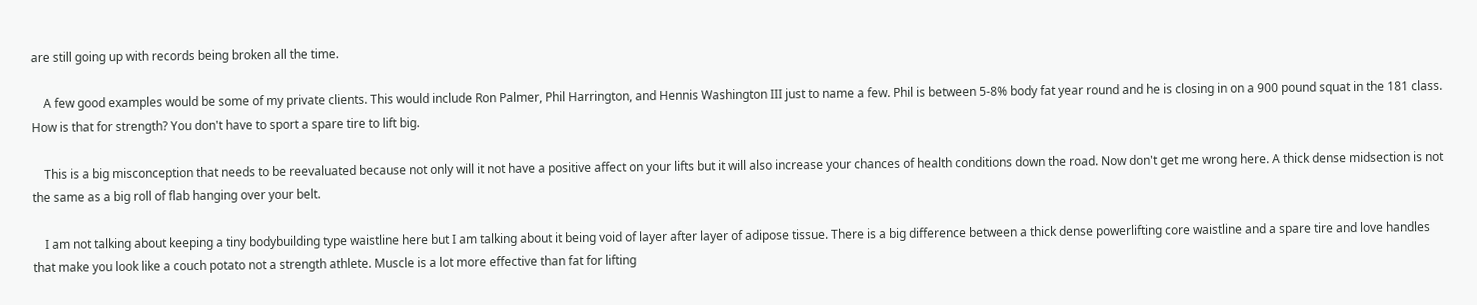are still going up with records being broken all the time.

    A few good examples would be some of my private clients. This would include Ron Palmer, Phil Harrington, and Hennis Washington III just to name a few. Phil is between 5-8% body fat year round and he is closing in on a 900 pound squat in the 181 class. How is that for strength? You don't have to sport a spare tire to lift big.

    This is a big misconception that needs to be reevaluated because not only will it not have a positive affect on your lifts but it will also increase your chances of health conditions down the road. Now don't get me wrong here. A thick dense midsection is not the same as a big roll of flab hanging over your belt.

    I am not talking about keeping a tiny bodybuilding type waistline here but I am talking about it being void of layer after layer of adipose tissue. There is a big difference between a thick dense powerlifting core waistline and a spare tire and love handles that make you look like a couch potato not a strength athlete. Muscle is a lot more effective than fat for lifting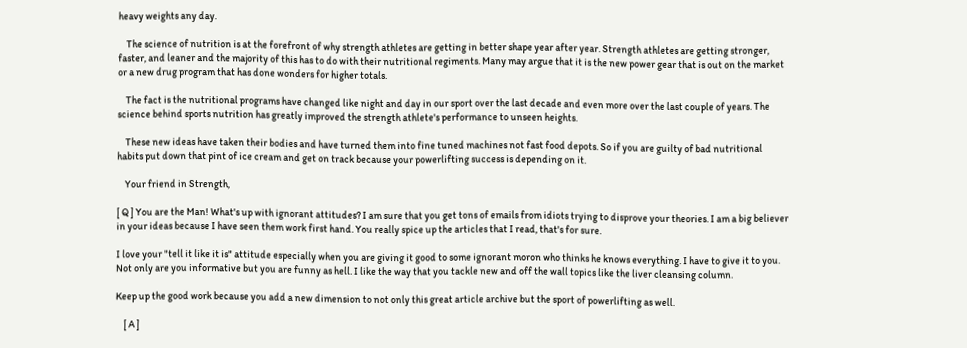heavy weights any day.

    The science of nutrition is at the forefront of why strength athletes are getting in better shape year after year. Strength athletes are getting stronger, faster, and leaner and the majority of this has to do with their nutritional regiments. Many may argue that it is the new power gear that is out on the market or a new drug program that has done wonders for higher totals.

    The fact is the nutritional programs have changed like night and day in our sport over the last decade and even more over the last couple of years. The science behind sports nutrition has greatly improved the strength athlete's performance to unseen heights.

    These new ideas have taken their bodies and have turned them into fine tuned machines not fast food depots. So if you are guilty of bad nutritional habits put down that pint of ice cream and get on track because your powerlifting success is depending on it.

    Your friend in Strength,

[ Q ] You are the Man! What's up with ignorant attitudes? I am sure that you get tons of emails from idiots trying to disprove your theories. I am a big believer in your ideas because I have seen them work first hand. You really spice up the articles that I read, that's for sure.

I love your "tell it like it is" attitude especially when you are giving it good to some ignorant moron who thinks he knows everything. I have to give it to you. Not only are you informative but you are funny as hell. I like the way that you tackle new and off the wall topics like the liver cleansing column.

Keep up the good work because you add a new dimension to not only this great article archive but the sport of powerlifting as well.

    [ A ]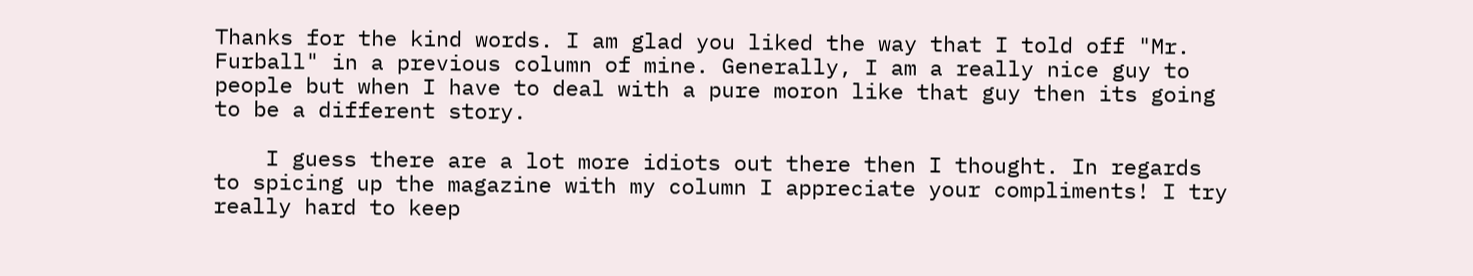Thanks for the kind words. I am glad you liked the way that I told off "Mr. Furball" in a previous column of mine. Generally, I am a really nice guy to people but when I have to deal with a pure moron like that guy then its going to be a different story.

    I guess there are a lot more idiots out there then I thought. In regards to spicing up the magazine with my column I appreciate your compliments! I try really hard to keep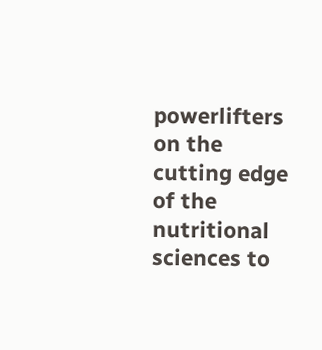powerlifters on the cutting edge of the nutritional sciences to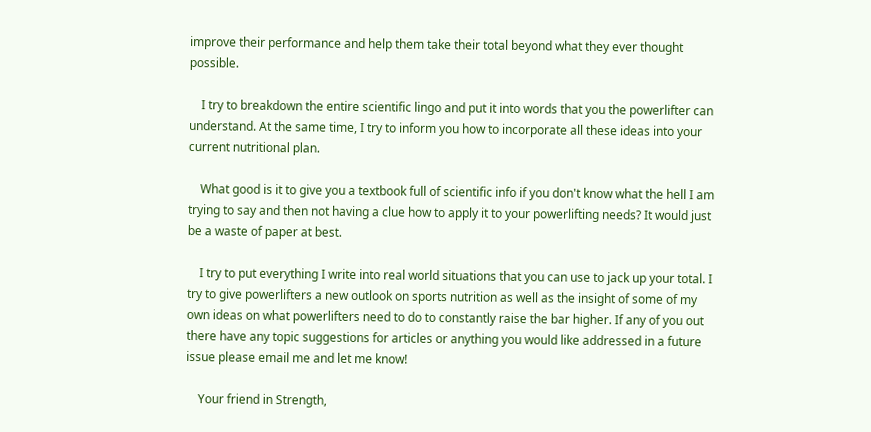improve their performance and help them take their total beyond what they ever thought possible.

    I try to breakdown the entire scientific lingo and put it into words that you the powerlifter can understand. At the same time, I try to inform you how to incorporate all these ideas into your current nutritional plan.

    What good is it to give you a textbook full of scientific info if you don't know what the hell I am trying to say and then not having a clue how to apply it to your powerlifting needs? It would just be a waste of paper at best.

    I try to put everything I write into real world situations that you can use to jack up your total. I try to give powerlifters a new outlook on sports nutrition as well as the insight of some of my own ideas on what powerlifters need to do to constantly raise the bar higher. If any of you out there have any topic suggestions for articles or anything you would like addressed in a future issue please email me and let me know!

    Your friend in Strength,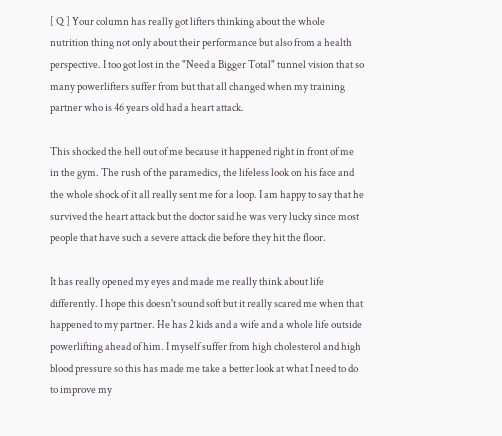[ Q ] Your column has really got lifters thinking about the whole nutrition thing not only about their performance but also from a health perspective. I too got lost in the "Need a Bigger Total" tunnel vision that so many powerlifters suffer from but that all changed when my training partner who is 46 years old had a heart attack.

This shocked the hell out of me because it happened right in front of me in the gym. The rush of the paramedics, the lifeless look on his face and the whole shock of it all really sent me for a loop. I am happy to say that he survived the heart attack but the doctor said he was very lucky since most people that have such a severe attack die before they hit the floor.

It has really opened my eyes and made me really think about life differently. I hope this doesn't sound soft but it really scared me when that happened to my partner. He has 2 kids and a wife and a whole life outside powerlifting ahead of him. I myself suffer from high cholesterol and high blood pressure so this has made me take a better look at what I need to do to improve my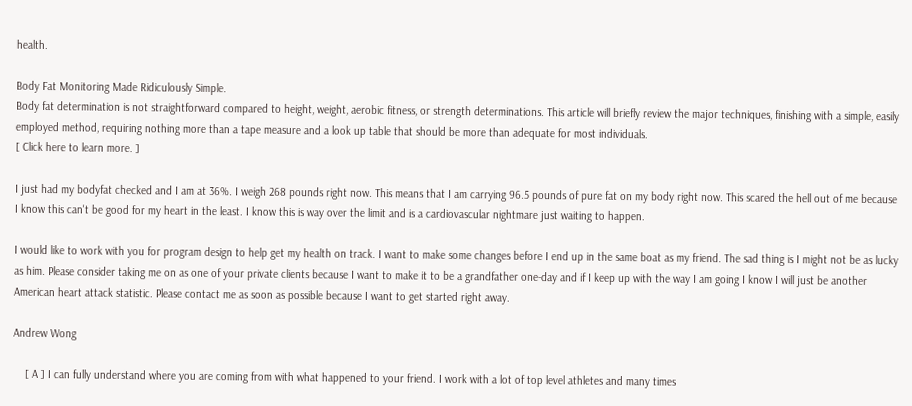health.

Body Fat Monitoring Made Ridiculously Simple.
Body fat determination is not straightforward compared to height, weight, aerobic fitness, or strength determinations. This article will briefly review the major techniques, finishing with a simple, easily employed method, requiring nothing more than a tape measure and a look up table that should be more than adequate for most individuals.
[ Click here to learn more. ]

I just had my bodyfat checked and I am at 36%. I weigh 268 pounds right now. This means that I am carrying 96.5 pounds of pure fat on my body right now. This scared the hell out of me because I know this can't be good for my heart in the least. I know this is way over the limit and is a cardiovascular nightmare just waiting to happen.

I would like to work with you for program design to help get my health on track. I want to make some changes before I end up in the same boat as my friend. The sad thing is I might not be as lucky as him. Please consider taking me on as one of your private clients because I want to make it to be a grandfather one-day and if I keep up with the way I am going I know I will just be another American heart attack statistic. Please contact me as soon as possible because I want to get started right away.

Andrew Wong

    [ A ] I can fully understand where you are coming from with what happened to your friend. I work with a lot of top level athletes and many times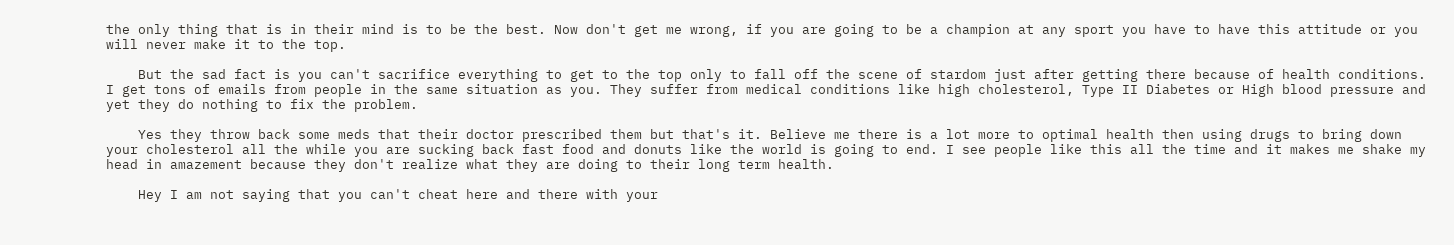the only thing that is in their mind is to be the best. Now don't get me wrong, if you are going to be a champion at any sport you have to have this attitude or you will never make it to the top.

    But the sad fact is you can't sacrifice everything to get to the top only to fall off the scene of stardom just after getting there because of health conditions. I get tons of emails from people in the same situation as you. They suffer from medical conditions like high cholesterol, Type II Diabetes or High blood pressure and yet they do nothing to fix the problem.

    Yes they throw back some meds that their doctor prescribed them but that's it. Believe me there is a lot more to optimal health then using drugs to bring down your cholesterol all the while you are sucking back fast food and donuts like the world is going to end. I see people like this all the time and it makes me shake my head in amazement because they don't realize what they are doing to their long term health.

    Hey I am not saying that you can't cheat here and there with your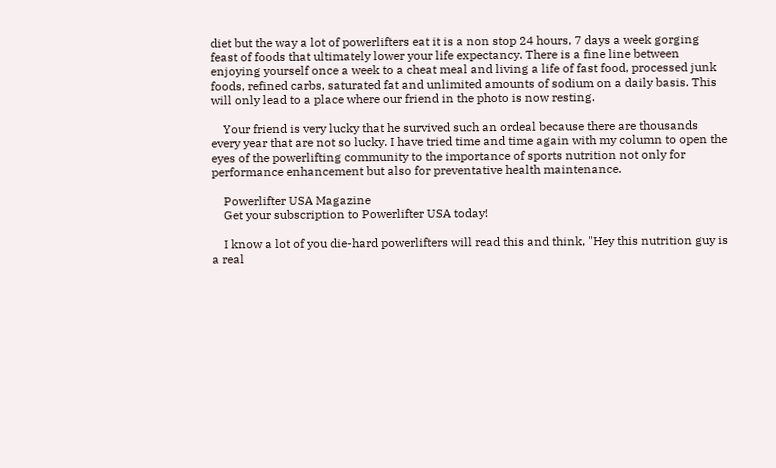diet but the way a lot of powerlifters eat it is a non stop 24 hours, 7 days a week gorging feast of foods that ultimately lower your life expectancy. There is a fine line between enjoying yourself once a week to a cheat meal and living a life of fast food, processed junk foods, refined carbs, saturated fat and unlimited amounts of sodium on a daily basis. This will only lead to a place where our friend in the photo is now resting.

    Your friend is very lucky that he survived such an ordeal because there are thousands every year that are not so lucky. I have tried time and time again with my column to open the eyes of the powerlifting community to the importance of sports nutrition not only for performance enhancement but also for preventative health maintenance.

    Powerlifter USA Magazine
    Get your subscription to Powerlifter USA today!

    I know a lot of you die-hard powerlifters will read this and think, "Hey this nutrition guy is a real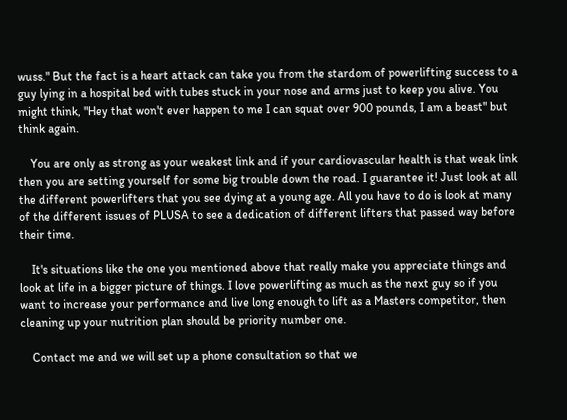wuss." But the fact is a heart attack can take you from the stardom of powerlifting success to a guy lying in a hospital bed with tubes stuck in your nose and arms just to keep you alive. You might think, "Hey that won't ever happen to me I can squat over 900 pounds, I am a beast" but think again.

    You are only as strong as your weakest link and if your cardiovascular health is that weak link then you are setting yourself for some big trouble down the road. I guarantee it! Just look at all the different powerlifters that you see dying at a young age. All you have to do is look at many of the different issues of PLUSA to see a dedication of different lifters that passed way before their time.

    It's situations like the one you mentioned above that really make you appreciate things and look at life in a bigger picture of things. I love powerlifting as much as the next guy so if you want to increase your performance and live long enough to lift as a Masters competitor, then cleaning up your nutrition plan should be priority number one.

    Contact me and we will set up a phone consultation so that we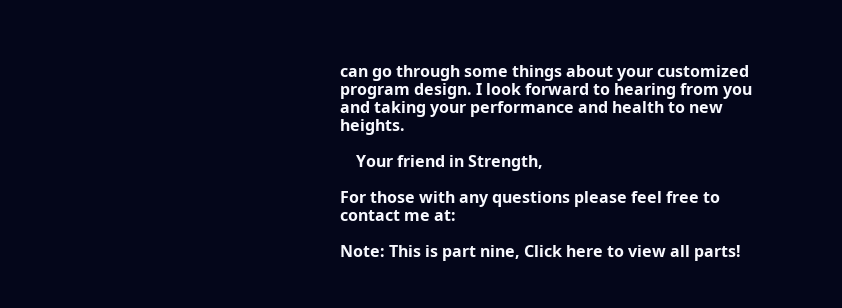can go through some things about your customized program design. I look forward to hearing from you and taking your performance and health to new heights.

    Your friend in Strength,

For those with any questions please feel free to contact me at:

Note: This is part nine, Click here to view all parts!